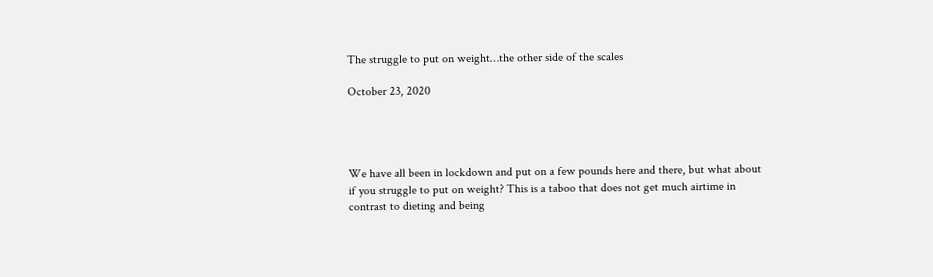The struggle to put on weight…the other side of the scales

October 23, 2020




We have all been in lockdown and put on a few pounds here and there, but what about if you struggle to put on weight? This is a taboo that does not get much airtime in contrast to dieting and being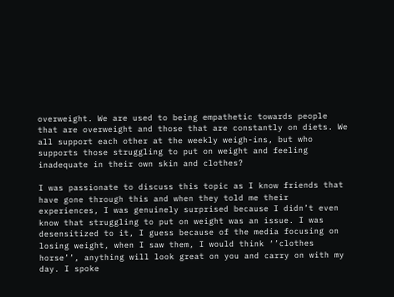overweight. We are used to being empathetic towards people that are overweight and those that are constantly on diets. We all support each other at the weekly weigh-ins, but who supports those struggling to put on weight and feeling inadequate in their own skin and clothes?

I was passionate to discuss this topic as I know friends that have gone through this and when they told me their experiences, I was genuinely surprised because I didn’t even know that struggling to put on weight was an issue. I was desensitized to it, I guess because of the media focusing on losing weight, when I saw them, I would think ‘’clothes horse’’, anything will look great on you and carry on with my day. I spoke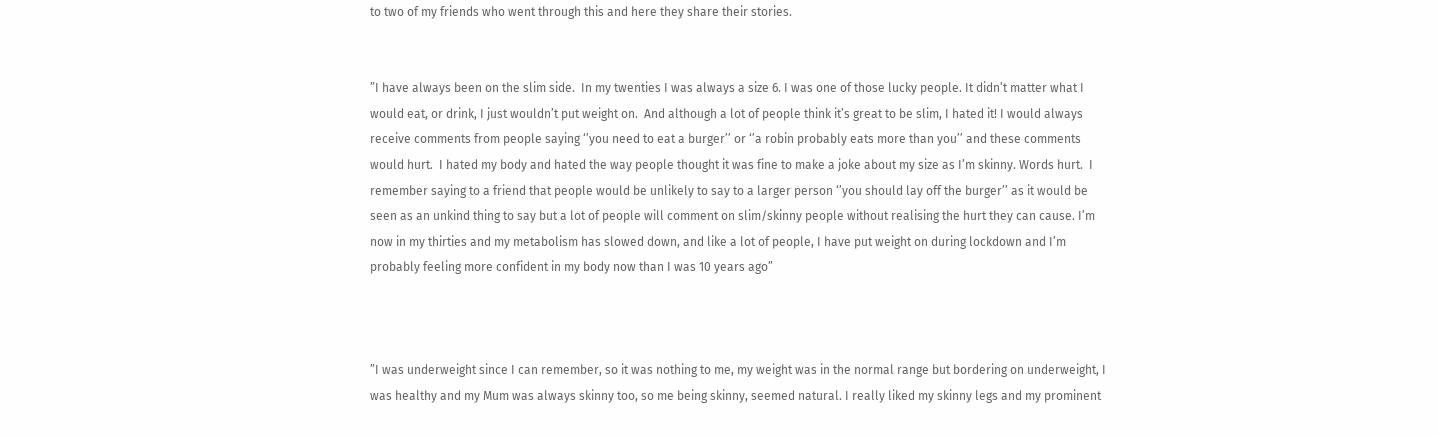to two of my friends who went through this and here they share their stories.


”I have always been on the slim side.  In my twenties I was always a size 6. I was one of those lucky people. It didn’t matter what I would eat, or drink, I just wouldn’t put weight on.  And although a lot of people think it’s great to be slim, I hated it! I would always receive comments from people saying ‘’you need to eat a burger’’ or ‘’a robin probably eats more than you’’ and these comments would hurt.  I hated my body and hated the way people thought it was fine to make a joke about my size as I’m skinny. Words hurt.  I remember saying to a friend that people would be unlikely to say to a larger person ‘’you should lay off the burger’’ as it would be seen as an unkind thing to say but a lot of people will comment on slim/skinny people without realising the hurt they can cause. I’m now in my thirties and my metabolism has slowed down, and like a lot of people, I have put weight on during lockdown and I’m probably feeling more confident in my body now than I was 10 years ago”



”I was underweight since I can remember, so it was nothing to me, my weight was in the normal range but bordering on underweight, I was healthy and my Mum was always skinny too, so me being skinny, seemed natural. I really liked my skinny legs and my prominent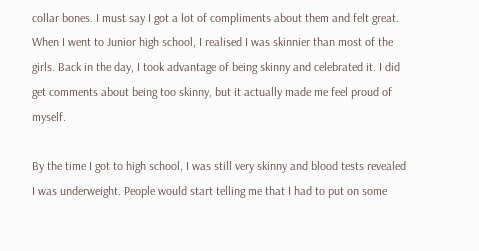collar bones. I must say I got a lot of compliments about them and felt great. When I went to Junior high school, I realised I was skinnier than most of the girls. Back in the day, I took advantage of being skinny and celebrated it. I did get comments about being too skinny, but it actually made me feel proud of myself.

By the time I got to high school, I was still very skinny and blood tests revealed I was underweight. People would start telling me that I had to put on some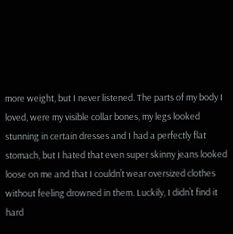more weight, but I never listened. The parts of my body I loved, were my visible collar bones, my legs looked stunning in certain dresses and I had a perfectly flat stomach, but I hated that even super skinny jeans looked loose on me and that I couldn’t wear oversized clothes without feeling drowned in them. Luckily, I didn’t find it hard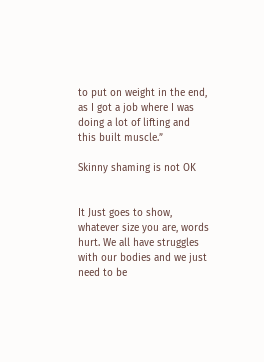to put on weight in the end, as I got a job where I was doing a lot of lifting and this built muscle.”

Skinny shaming is not OK


It Just goes to show, whatever size you are, words hurt. We all have struggles with our bodies and we just need to be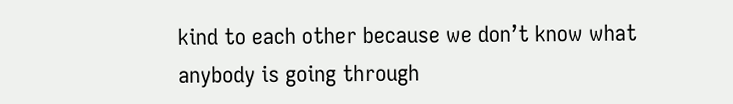kind to each other because we don’t know what anybody is going through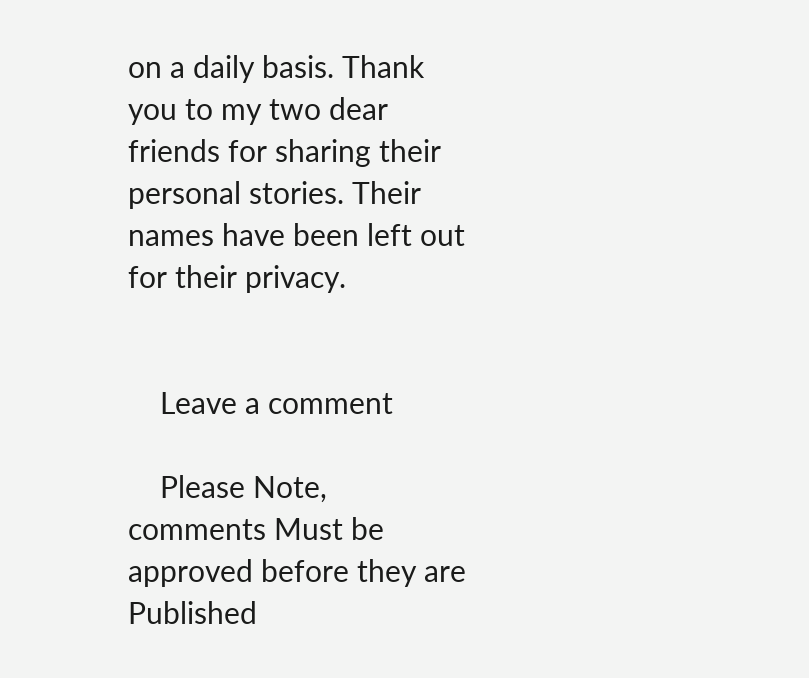on a daily basis. Thank you to my two dear friends for sharing their personal stories. Their names have been left out for their privacy.


    Leave a comment

    Please Note, comments Must be approved before they are Published